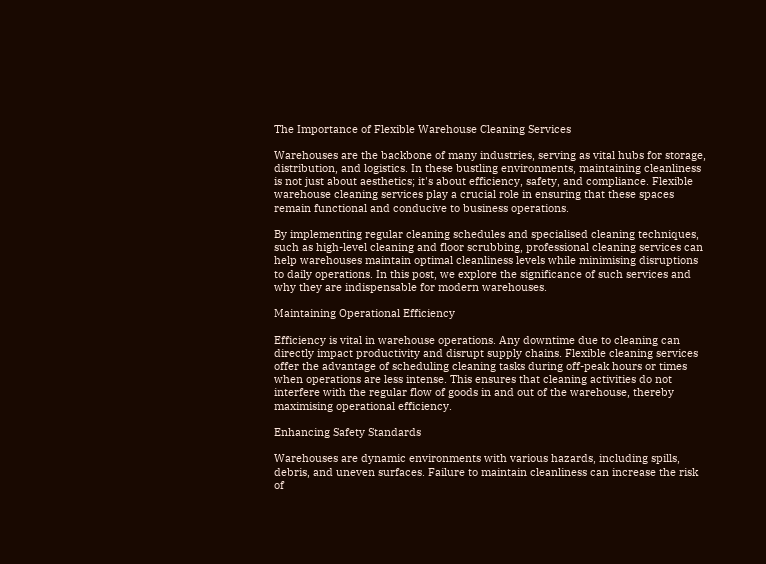The Importance of Flexible Warehouse Cleaning Services

Warehouses are the backbone of many industries, serving as vital hubs for storage, distribution, and logistics. In these bustling environments, maintaining cleanliness is not just about aesthetics; it's about efficiency, safety, and compliance. Flexible warehouse cleaning services play a crucial role in ensuring that these spaces remain functional and conducive to business operations.

By implementing regular cleaning schedules and specialised cleaning techniques, such as high-level cleaning and floor scrubbing, professional cleaning services can help warehouses maintain optimal cleanliness levels while minimising disruptions to daily operations. In this post, we explore the significance of such services and why they are indispensable for modern warehouses.

Maintaining Operational Efficiency

Efficiency is vital in warehouse operations. Any downtime due to cleaning can directly impact productivity and disrupt supply chains. Flexible cleaning services offer the advantage of scheduling cleaning tasks during off-peak hours or times when operations are less intense. This ensures that cleaning activities do not interfere with the regular flow of goods in and out of the warehouse, thereby maximising operational efficiency.

Enhancing Safety Standards

Warehouses are dynamic environments with various hazards, including spills, debris, and uneven surfaces. Failure to maintain cleanliness can increase the risk of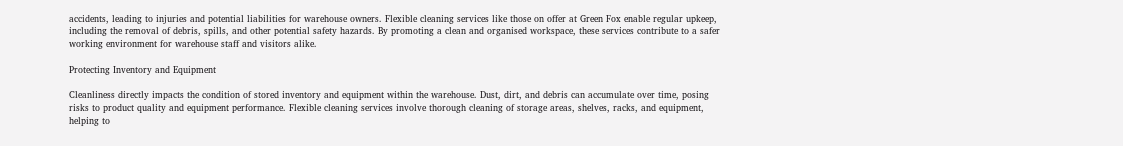accidents, leading to injuries and potential liabilities for warehouse owners. Flexible cleaning services like those on offer at Green Fox enable regular upkeep, including the removal of debris, spills, and other potential safety hazards. By promoting a clean and organised workspace, these services contribute to a safer working environment for warehouse staff and visitors alike.

Protecting Inventory and Equipment

Cleanliness directly impacts the condition of stored inventory and equipment within the warehouse. Dust, dirt, and debris can accumulate over time, posing risks to product quality and equipment performance. Flexible cleaning services involve thorough cleaning of storage areas, shelves, racks, and equipment, helping to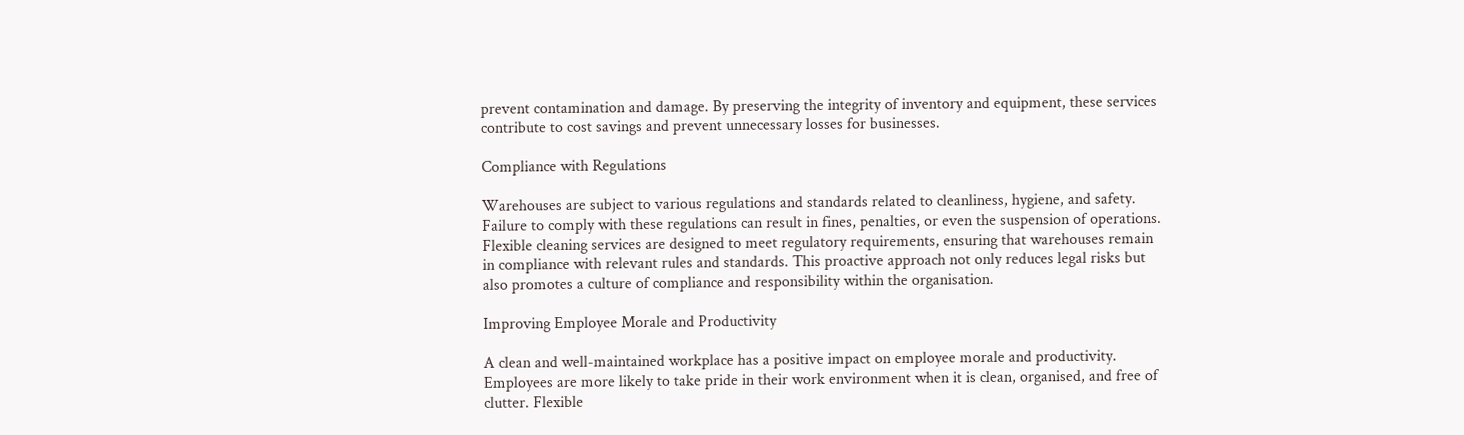prevent contamination and damage. By preserving the integrity of inventory and equipment, these services contribute to cost savings and prevent unnecessary losses for businesses.

Compliance with Regulations

Warehouses are subject to various regulations and standards related to cleanliness, hygiene, and safety. Failure to comply with these regulations can result in fines, penalties, or even the suspension of operations. Flexible cleaning services are designed to meet regulatory requirements, ensuring that warehouses remain in compliance with relevant rules and standards. This proactive approach not only reduces legal risks but also promotes a culture of compliance and responsibility within the organisation.

Improving Employee Morale and Productivity

A clean and well-maintained workplace has a positive impact on employee morale and productivity. Employees are more likely to take pride in their work environment when it is clean, organised, and free of clutter. Flexible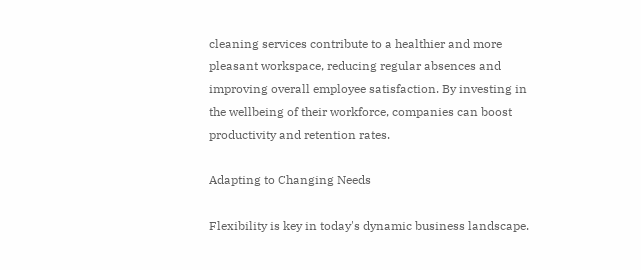cleaning services contribute to a healthier and more pleasant workspace, reducing regular absences and improving overall employee satisfaction. By investing in the wellbeing of their workforce, companies can boost productivity and retention rates.

Adapting to Changing Needs

Flexibility is key in today's dynamic business landscape.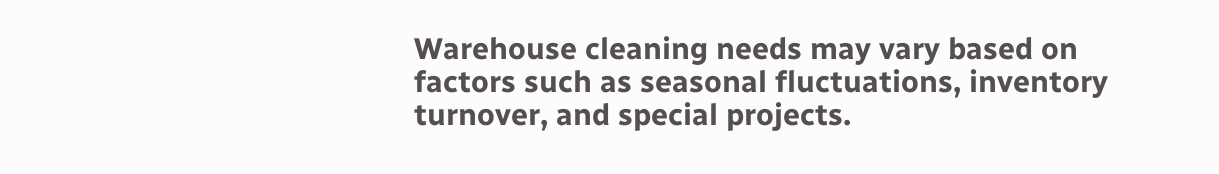Warehouse cleaning needs may vary based on factors such as seasonal fluctuations, inventory turnover, and special projects.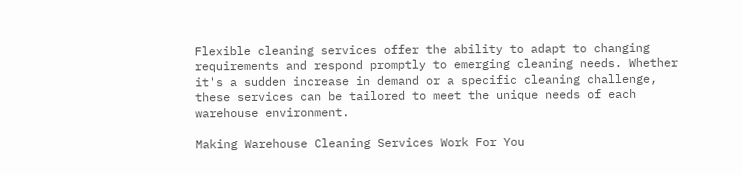Flexible cleaning services offer the ability to adapt to changing requirements and respond promptly to emerging cleaning needs. Whether it's a sudden increase in demand or a specific cleaning challenge, these services can be tailored to meet the unique needs of each warehouse environment.

Making Warehouse Cleaning Services Work For You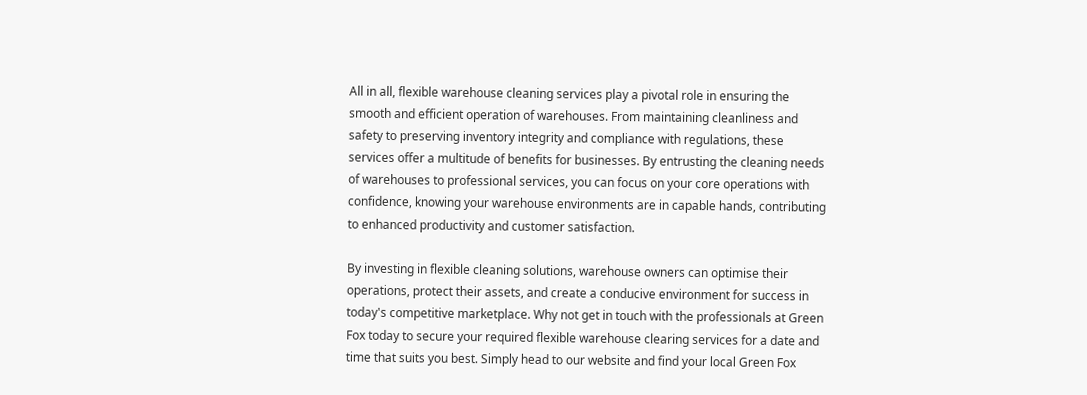All in all, flexible warehouse cleaning services play a pivotal role in ensuring the smooth and efficient operation of warehouses. From maintaining cleanliness and safety to preserving inventory integrity and compliance with regulations, these services offer a multitude of benefits for businesses. By entrusting the cleaning needs of warehouses to professional services, you can focus on your core operations with confidence, knowing your warehouse environments are in capable hands, contributing to enhanced productivity and customer satisfaction.

By investing in flexible cleaning solutions, warehouse owners can optimise their operations, protect their assets, and create a conducive environment for success in today's competitive marketplace. Why not get in touch with the professionals at Green Fox today to secure your required flexible warehouse clearing services for a date and time that suits you best. Simply head to our website and find your local Green Fox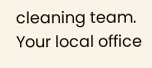cleaning team. Your local office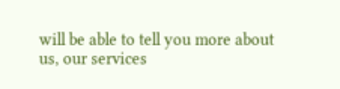will be able to tell you more about us, our services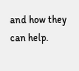and how they can help.